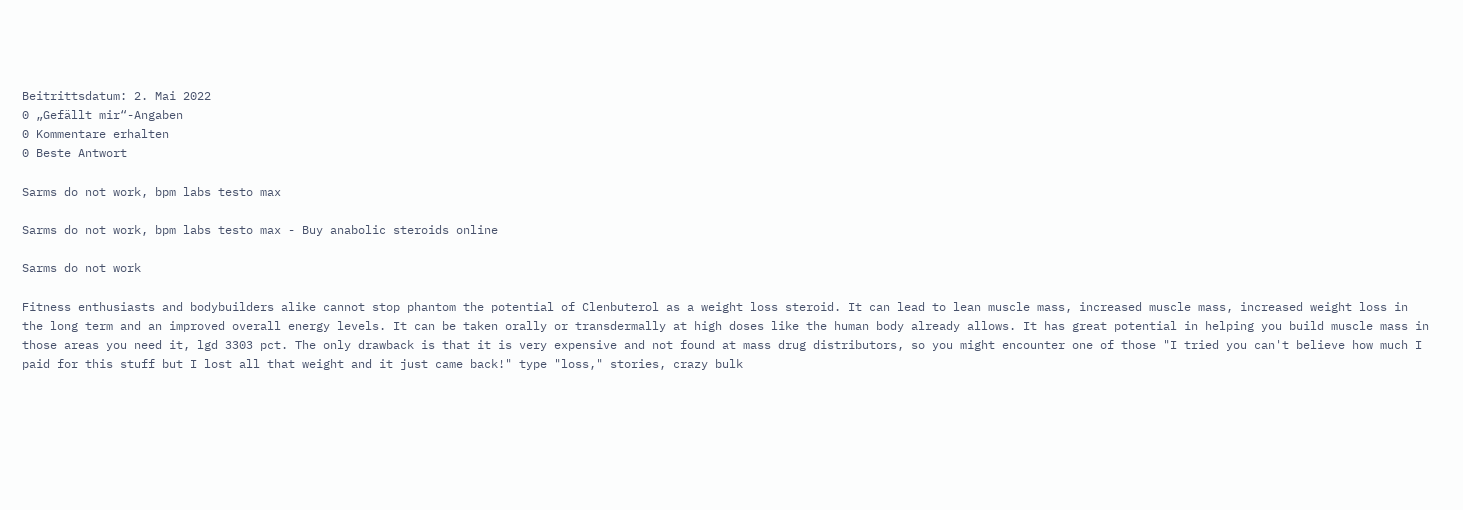Beitrittsdatum: 2. Mai 2022
0 „Gefällt mir“-Angaben
0 Kommentare erhalten
0 Beste Antwort

Sarms do not work, bpm labs testo max

Sarms do not work, bpm labs testo max - Buy anabolic steroids online

Sarms do not work

Fitness enthusiasts and bodybuilders alike cannot stop phantom the potential of Clenbuterol as a weight loss steroid. It can lead to lean muscle mass, increased muscle mass, increased weight loss in the long term and an improved overall energy levels. It can be taken orally or transdermally at high doses like the human body already allows. It has great potential in helping you build muscle mass in those areas you need it, lgd 3303 pct. The only drawback is that it is very expensive and not found at mass drug distributors, so you might encounter one of those "I tried you can't believe how much I paid for this stuff but I lost all that weight and it just came back!" type "loss," stories, crazy bulk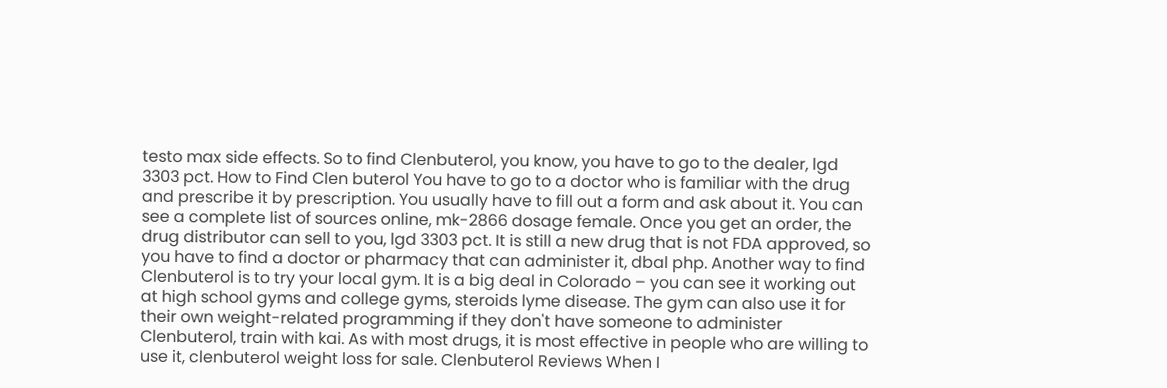testo max side effects. So to find Clenbuterol, you know, you have to go to the dealer, lgd 3303 pct. How to Find Clen buterol You have to go to a doctor who is familiar with the drug and prescribe it by prescription. You usually have to fill out a form and ask about it. You can see a complete list of sources online, mk-2866 dosage female. Once you get an order, the drug distributor can sell to you, lgd 3303 pct. It is still a new drug that is not FDA approved, so you have to find a doctor or pharmacy that can administer it, dbal php. Another way to find Clenbuterol is to try your local gym. It is a big deal in Colorado – you can see it working out at high school gyms and college gyms, steroids lyme disease. The gym can also use it for their own weight-related programming if they don't have someone to administer Clenbuterol, train with kai. As with most drugs, it is most effective in people who are willing to use it, clenbuterol weight loss for sale. Clenbuterol Reviews When I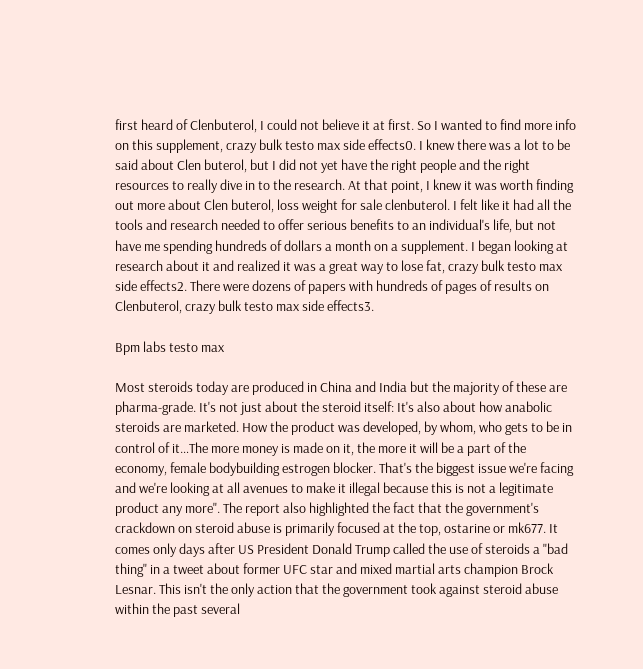first heard of Clenbuterol, I could not believe it at first. So I wanted to find more info on this supplement, crazy bulk testo max side effects0. I knew there was a lot to be said about Clen buterol, but I did not yet have the right people and the right resources to really dive in to the research. At that point, I knew it was worth finding out more about Clen buterol, loss weight for sale clenbuterol. I felt like it had all the tools and research needed to offer serious benefits to an individual's life, but not have me spending hundreds of dollars a month on a supplement. I began looking at research about it and realized it was a great way to lose fat, crazy bulk testo max side effects2. There were dozens of papers with hundreds of pages of results on Clenbuterol, crazy bulk testo max side effects3.

Bpm labs testo max

Most steroids today are produced in China and India but the majority of these are pharma-grade. It's not just about the steroid itself: It's also about how anabolic steroids are marketed. How the product was developed, by whom, who gets to be in control of it…The more money is made on it, the more it will be a part of the economy, female bodybuilding estrogen blocker. That's the biggest issue we're facing and we're looking at all avenues to make it illegal because this is not a legitimate product any more". The report also highlighted the fact that the government's crackdown on steroid abuse is primarily focused at the top, ostarine or mk677. It comes only days after US President Donald Trump called the use of steroids a "bad thing" in a tweet about former UFC star and mixed martial arts champion Brock Lesnar. This isn't the only action that the government took against steroid abuse within the past several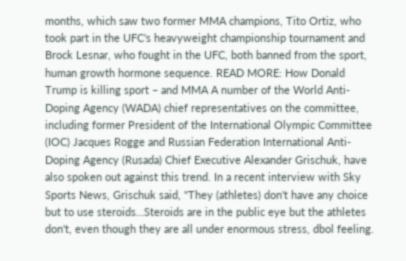months, which saw two former MMA champions, Tito Ortiz, who took part in the UFC's heavyweight championship tournament and Brock Lesnar, who fought in the UFC, both banned from the sport, human growth hormone sequence. READ MORE: How Donald Trump is killing sport – and MMA A number of the World Anti-Doping Agency (WADA) chief representatives on the committee, including former President of the International Olympic Committee (IOC) Jacques Rogge and Russian Federation International Anti-Doping Agency (Rusada) Chief Executive Alexander Grischuk, have also spoken out against this trend. In a recent interview with Sky Sports News, Grischuk said, "They (athletes) don't have any choice but to use steroids…Steroids are in the public eye but the athletes don't, even though they are all under enormous stress, dbol feeling.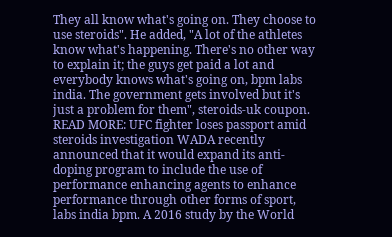They all know what's going on. They choose to use steroids". He added, "A lot of the athletes know what's happening. There's no other way to explain it; the guys get paid a lot and everybody knows what's going on, bpm labs india. The government gets involved but it's just a problem for them", steroids-uk coupon. READ MORE: UFC fighter loses passport amid steroids investigation WADA recently announced that it would expand its anti-doping program to include the use of performance enhancing agents to enhance performance through other forms of sport, labs india bpm. A 2016 study by the World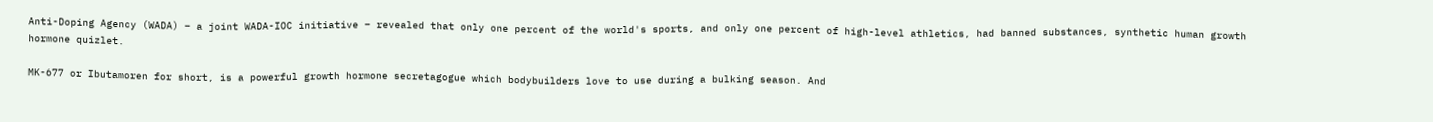Anti-Doping Agency (WADA) – a joint WADA-IOC initiative – revealed that only one percent of the world's sports, and only one percent of high-level athletics, had banned substances, synthetic human growth hormone quizlet.

MK-677 or Ibutamoren for short, is a powerful growth hormone secretagogue which bodybuilders love to use during a bulking season. And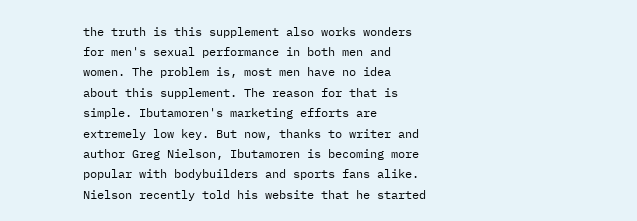the truth is this supplement also works wonders for men's sexual performance in both men and women. The problem is, most men have no idea about this supplement. The reason for that is simple. Ibutamoren's marketing efforts are extremely low key. But now, thanks to writer and author Greg Nielson, Ibutamoren is becoming more popular with bodybuilders and sports fans alike. Nielson recently told his website that he started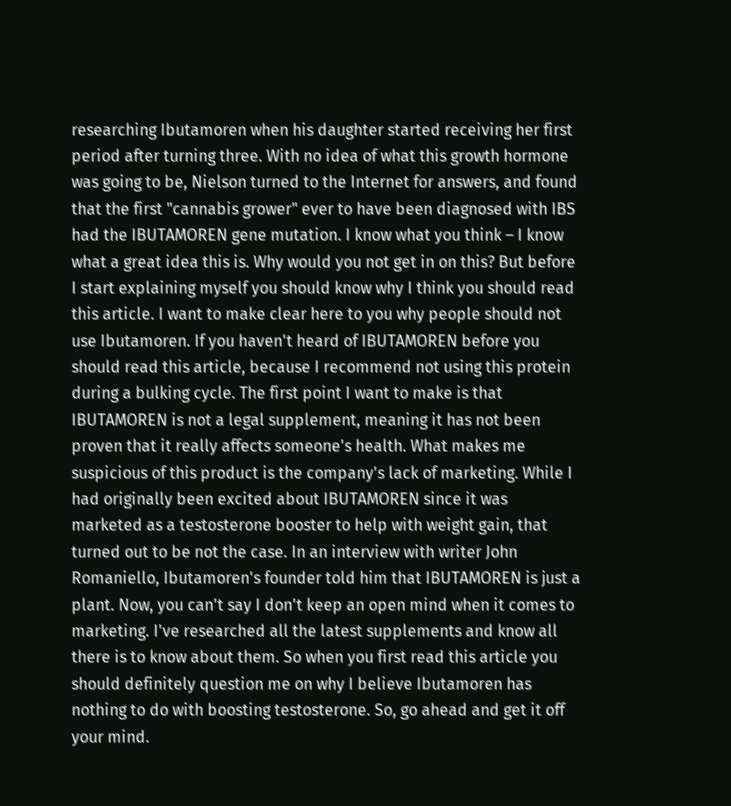researching Ibutamoren when his daughter started receiving her first period after turning three. With no idea of what this growth hormone was going to be, Nielson turned to the Internet for answers, and found that the first "cannabis grower" ever to have been diagnosed with IBS had the IBUTAMOREN gene mutation. I know what you think – I know what a great idea this is. Why would you not get in on this? But before I start explaining myself you should know why I think you should read this article. I want to make clear here to you why people should not use Ibutamoren. If you haven't heard of IBUTAMOREN before you should read this article, because I recommend not using this protein during a bulking cycle. The first point I want to make is that IBUTAMOREN is not a legal supplement, meaning it has not been proven that it really affects someone's health. What makes me suspicious of this product is the company's lack of marketing. While I had originally been excited about IBUTAMOREN since it was marketed as a testosterone booster to help with weight gain, that turned out to be not the case. In an interview with writer John Romaniello, Ibutamoren's founder told him that IBUTAMOREN is just a plant. Now, you can't say I don't keep an open mind when it comes to marketing. I've researched all the latest supplements and know all there is to know about them. So when you first read this article you should definitely question me on why I believe Ibutamoren has nothing to do with boosting testosterone. So, go ahead and get it off your mind.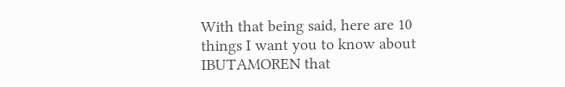With that being said, here are 10 things I want you to know about IBUTAMOREN that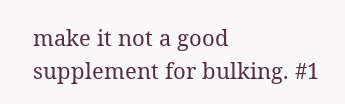make it not a good supplement for bulking. #1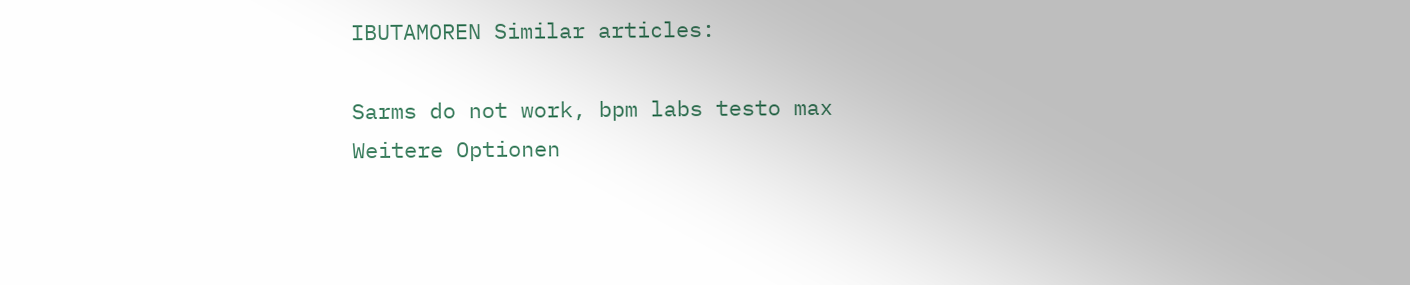IBUTAMOREN Similar articles:

Sarms do not work, bpm labs testo max
Weitere Optionen